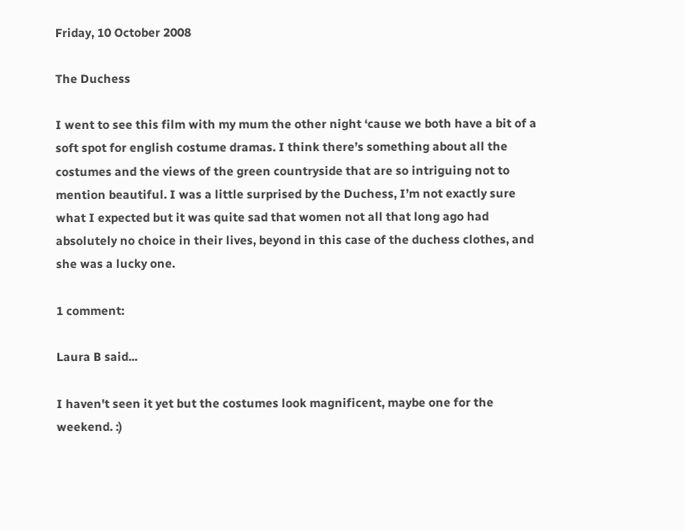Friday, 10 October 2008

The Duchess

I went to see this film with my mum the other night ‘cause we both have a bit of a soft spot for english costume dramas. I think there’s something about all the costumes and the views of the green countryside that are so intriguing not to mention beautiful. I was a little surprised by the Duchess, I’m not exactly sure what I expected but it was quite sad that women not all that long ago had absolutely no choice in their lives, beyond in this case of the duchess clothes, and she was a lucky one.

1 comment:

Laura B said...

I haven't seen it yet but the costumes look magnificent, maybe one for the weekend. :)